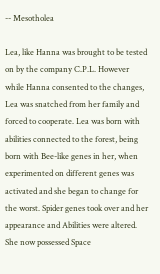-- Mesotholea

Lea, like Hanna was brought to be tested on by the company C.P.L. However while Hanna consented to the changes, Lea was snatched from her family and forced to cooperate. Lea was born with abilities connected to the forest, being born with Bee-like genes in her, when experimented on different genes was activated and she began to change for the worst. Spider genes took over and her appearance and Abilities were altered. She now possessed Space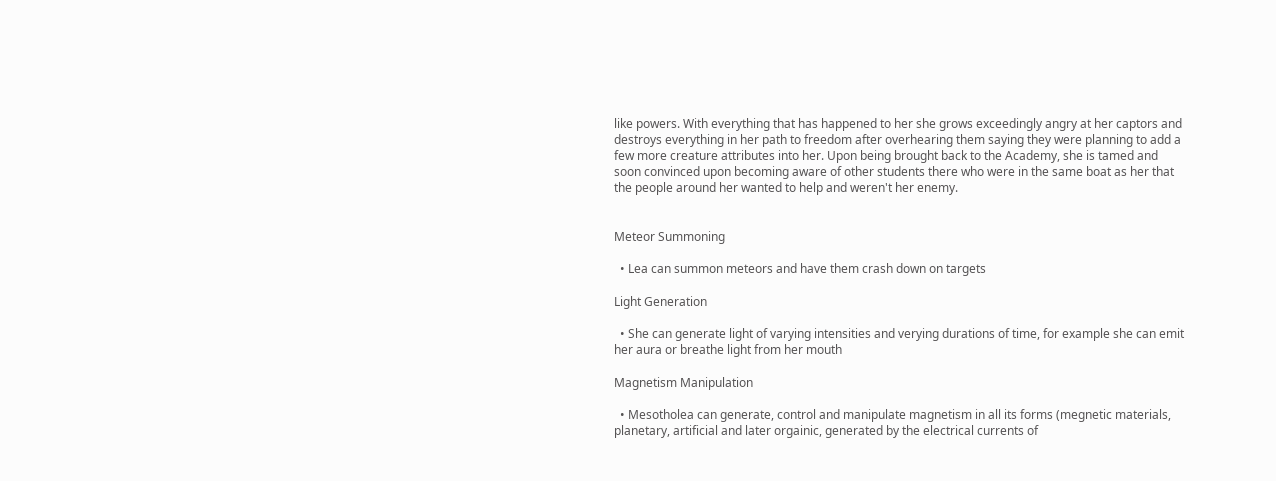like powers. With everything that has happened to her she grows exceedingly angry at her captors and destroys everything in her path to freedom after overhearing them saying they were planning to add a few more creature attributes into her. Upon being brought back to the Academy, she is tamed and soon convinced upon becoming aware of other students there who were in the same boat as her that the people around her wanted to help and weren't her enemy.


Meteor Summoning

  • Lea can summon meteors and have them crash down on targets

Light Generation

  • She can generate light of varying intensities and verying durations of time, for example she can emit her aura or breathe light from her mouth

Magnetism Manipulation

  • Mesotholea can generate, control and manipulate magnetism in all its forms (megnetic materials, planetary, artificial and later orgainic, generated by the electrical currents of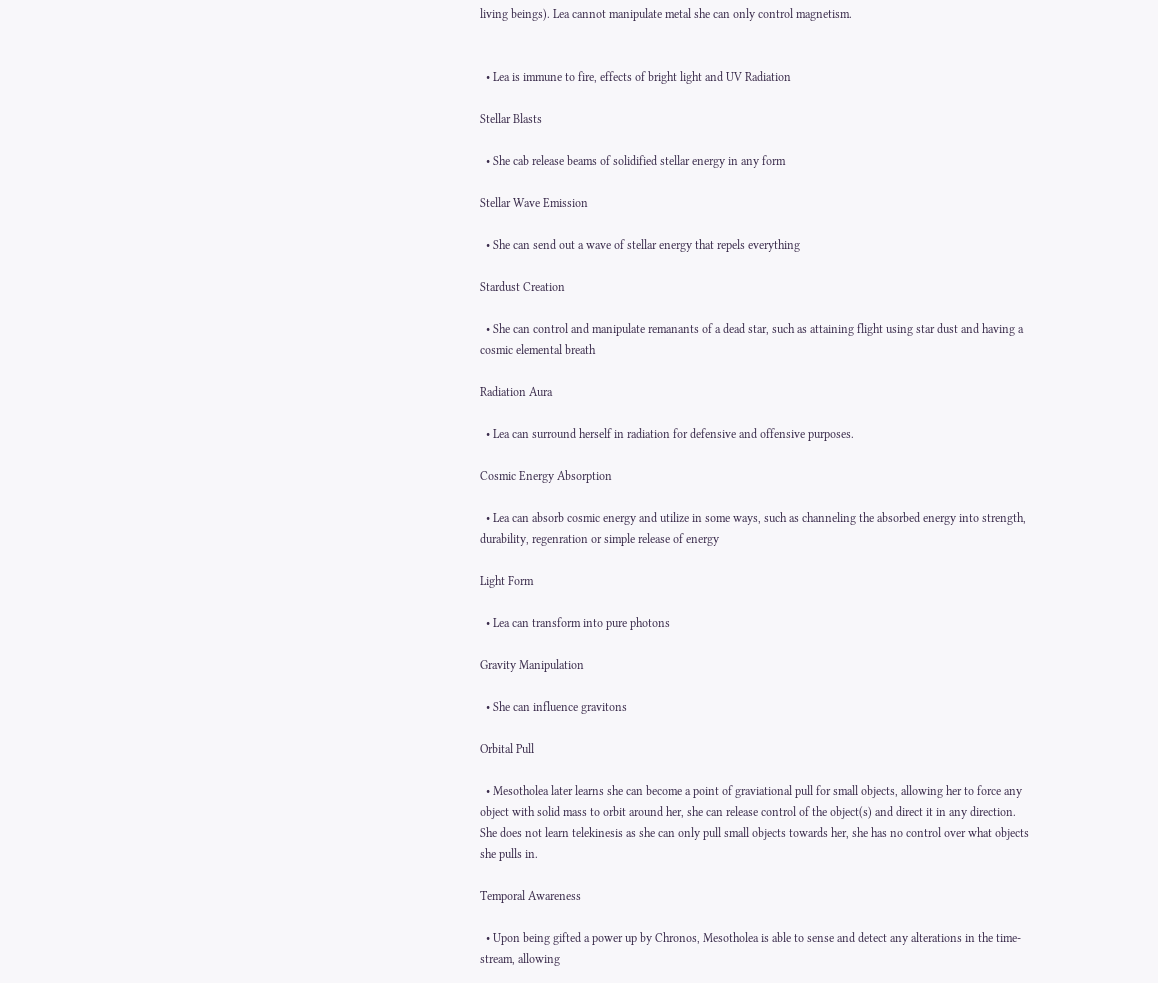living beings). Lea cannot manipulate metal she can only control magnetism.


  • Lea is immune to fire, effects of bright light and UV Radiation

Stellar Blasts

  • She cab release beams of solidified stellar energy in any form

Stellar Wave Emission

  • She can send out a wave of stellar energy that repels everything

Stardust Creation

  • She can control and manipulate remanants of a dead star, such as attaining flight using star dust and having a cosmic elemental breath

Radiation Aura

  • Lea can surround herself in radiation for defensive and offensive purposes.

Cosmic Energy Absorption

  • Lea can absorb cosmic energy and utilize in some ways, such as channeling the absorbed energy into strength, durability, regenration or simple release of energy

Light Form

  • Lea can transform into pure photons

Gravity Manipulation

  • She can influence gravitons

Orbital Pull

  • Mesotholea later learns she can become a point of graviational pull for small objects, allowing her to force any object with solid mass to orbit around her, she can release control of the object(s) and direct it in any direction. She does not learn telekinesis as she can only pull small objects towards her, she has no control over what objects she pulls in.

Temporal Awareness

  • Upon being gifted a power up by Chronos, Mesotholea is able to sense and detect any alterations in the time-stream, allowing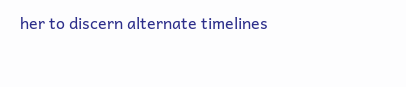her to discern alternate timelines